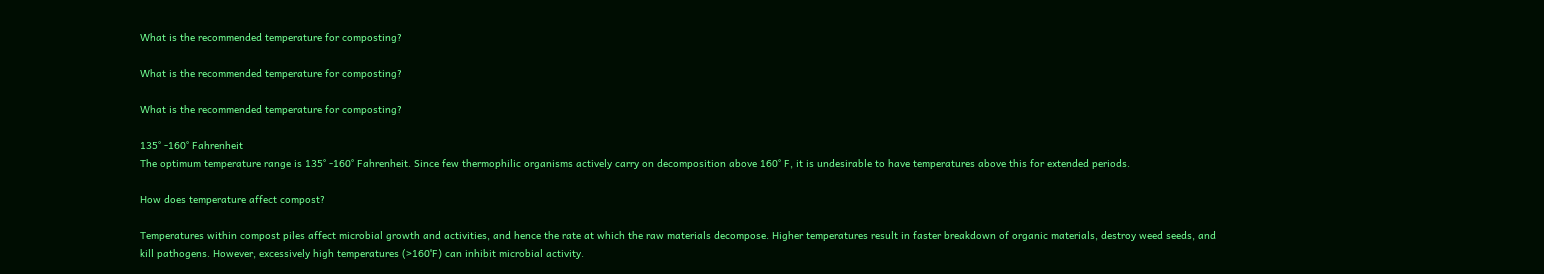What is the recommended temperature for composting?

What is the recommended temperature for composting?

What is the recommended temperature for composting?

135° -160° Fahrenheit
The optimum temperature range is 135° -160° Fahrenheit. Since few thermophilic organisms actively carry on decomposition above 160° F, it is undesirable to have temperatures above this for extended periods.

How does temperature affect compost?

Temperatures within compost piles affect microbial growth and activities, and hence the rate at which the raw materials decompose. Higher temperatures result in faster breakdown of organic materials, destroy weed seeds, and kill pathogens. However, excessively high temperatures (>160˚F) can inhibit microbial activity.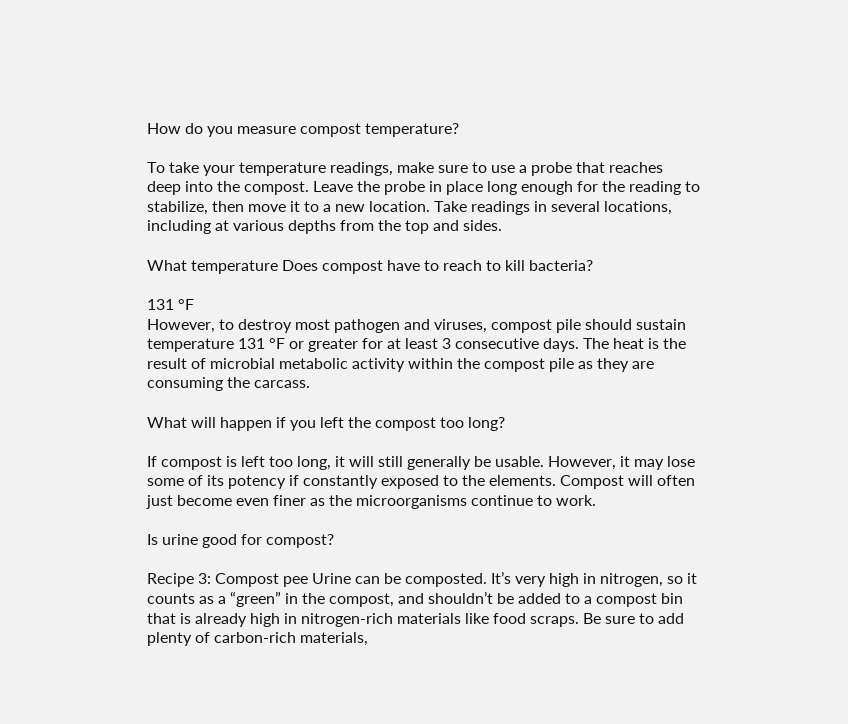How do you measure compost temperature?

To take your temperature readings, make sure to use a probe that reaches deep into the compost. Leave the probe in place long enough for the reading to stabilize, then move it to a new location. Take readings in several locations, including at various depths from the top and sides.

What temperature Does compost have to reach to kill bacteria?

131 °F
However, to destroy most pathogen and viruses, compost pile should sustain temperature 131 °F or greater for at least 3 consecutive days. The heat is the result of microbial metabolic activity within the compost pile as they are consuming the carcass.

What will happen if you left the compost too long?

If compost is left too long, it will still generally be usable. However, it may lose some of its potency if constantly exposed to the elements. Compost will often just become even finer as the microorganisms continue to work.

Is urine good for compost?

Recipe 3: Compost pee Urine can be composted. It’s very high in nitrogen, so it counts as a “green” in the compost, and shouldn’t be added to a compost bin that is already high in nitrogen-rich materials like food scraps. Be sure to add plenty of carbon-rich materials,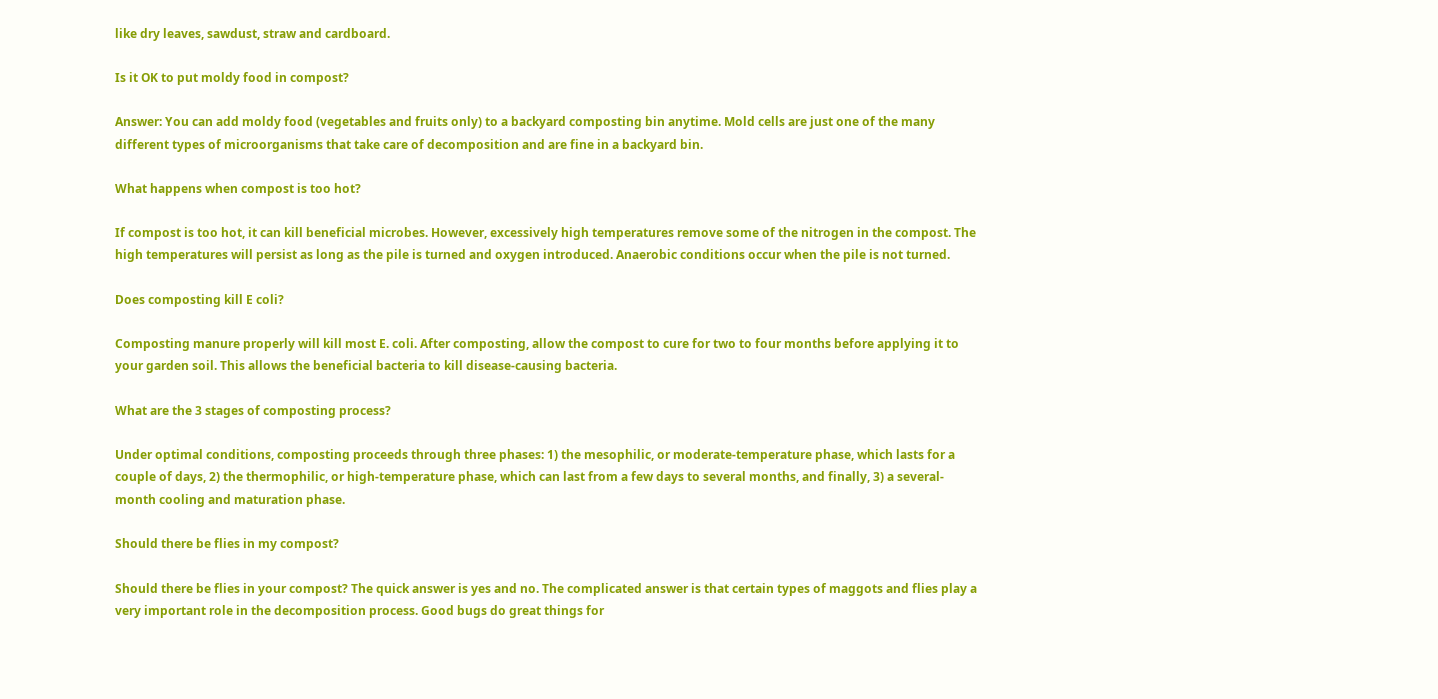like dry leaves, sawdust, straw and cardboard.

Is it OK to put moldy food in compost?

Answer: You can add moldy food (vegetables and fruits only) to a backyard composting bin anytime. Mold cells are just one of the many different types of microorganisms that take care of decomposition and are fine in a backyard bin.

What happens when compost is too hot?

If compost is too hot, it can kill beneficial microbes. However, excessively high temperatures remove some of the nitrogen in the compost. The high temperatures will persist as long as the pile is turned and oxygen introduced. Anaerobic conditions occur when the pile is not turned.

Does composting kill E coli?

Composting manure properly will kill most E. coli. After composting, allow the compost to cure for two to four months before applying it to your garden soil. This allows the beneficial bacteria to kill disease-causing bacteria.

What are the 3 stages of composting process?

Under optimal conditions, composting proceeds through three phases: 1) the mesophilic, or moderate-temperature phase, which lasts for a couple of days, 2) the thermophilic, or high-temperature phase, which can last from a few days to several months, and finally, 3) a several-month cooling and maturation phase.

Should there be flies in my compost?

Should there be flies in your compost? The quick answer is yes and no. The complicated answer is that certain types of maggots and flies play a very important role in the decomposition process. Good bugs do great things for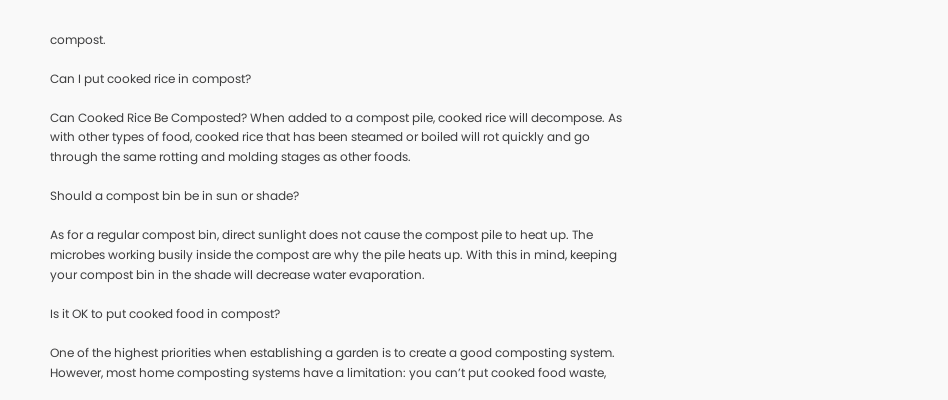compost.

Can I put cooked rice in compost?

Can Cooked Rice Be Composted? When added to a compost pile, cooked rice will decompose. As with other types of food, cooked rice that has been steamed or boiled will rot quickly and go through the same rotting and molding stages as other foods.

Should a compost bin be in sun or shade?

As for a regular compost bin, direct sunlight does not cause the compost pile to heat up. The microbes working busily inside the compost are why the pile heats up. With this in mind, keeping your compost bin in the shade will decrease water evaporation.

Is it OK to put cooked food in compost?

One of the highest priorities when establishing a garden is to create a good composting system. However, most home composting systems have a limitation: you can’t put cooked food waste,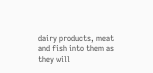dairy products, meat and fish into them as they will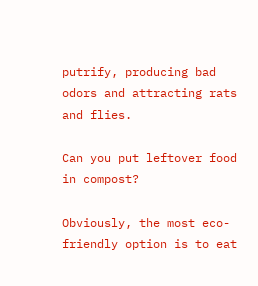putrify, producing bad odors and attracting rats and flies.

Can you put leftover food in compost?

Obviously, the most eco-friendly option is to eat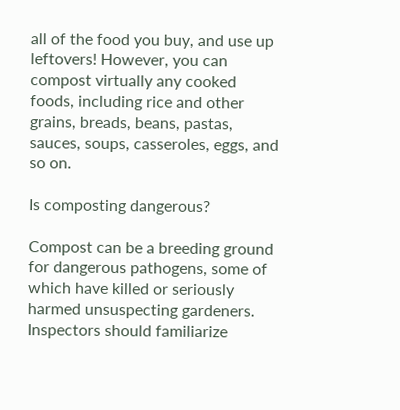all of the food you buy, and use up leftovers! However, you can compost virtually any cooked foods, including rice and other grains, breads, beans, pastas, sauces, soups, casseroles, eggs, and so on.

Is composting dangerous?

Compost can be a breeding ground for dangerous pathogens, some of which have killed or seriously harmed unsuspecting gardeners. Inspectors should familiarize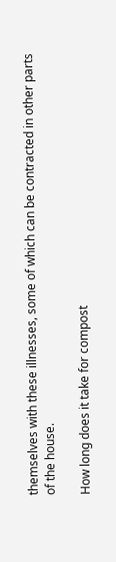themselves with these illnesses, some of which can be contracted in other parts of the house.

How long does it take for compost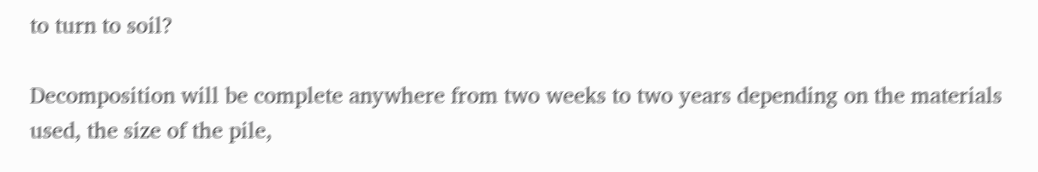to turn to soil?

Decomposition will be complete anywhere from two weeks to two years depending on the materials used, the size of the pile,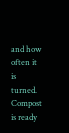and how often it is turned. Compost is ready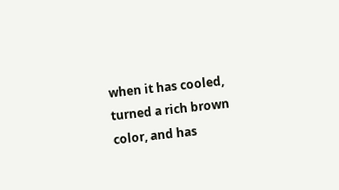when it has cooled, turned a rich brown color, and has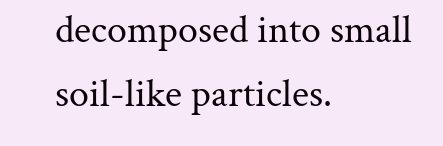decomposed into small soil-like particles.